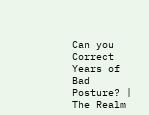Can you Correct Years of Bad Posture? | The Realm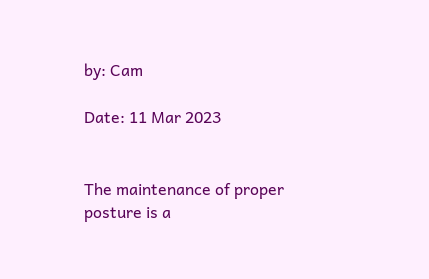by: Cam

Date: 11 Mar 2023


The maintenance of proper posture is a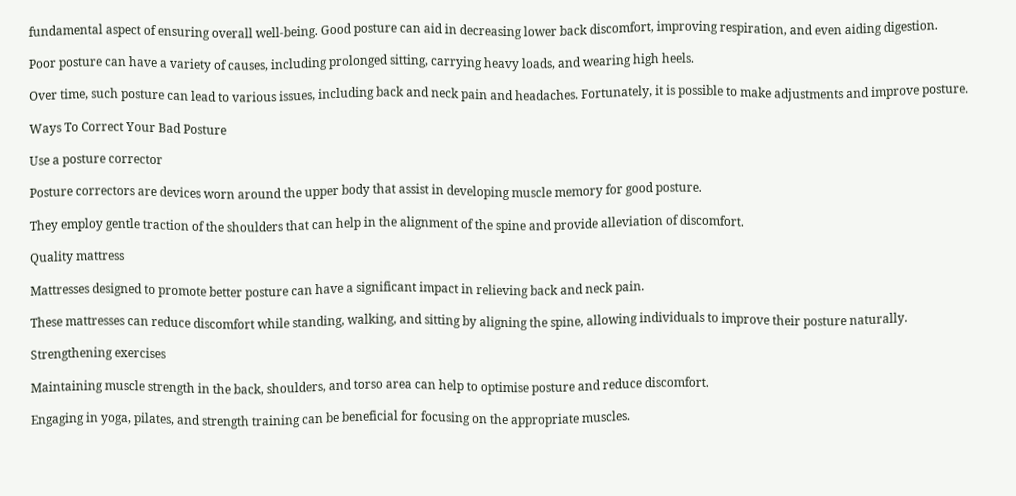fundamental aspect of ensuring overall well-being. Good posture can aid in decreasing lower back discomfort, improving respiration, and even aiding digestion.

Poor posture can have a variety of causes, including prolonged sitting, carrying heavy loads, and wearing high heels.

Over time, such posture can lead to various issues, including back and neck pain and headaches. Fortunately, it is possible to make adjustments and improve posture.

Ways To Correct Your Bad Posture

Use a posture corrector

Posture correctors are devices worn around the upper body that assist in developing muscle memory for good posture.

They employ gentle traction of the shoulders that can help in the alignment of the spine and provide alleviation of discomfort.

Quality mattress

Mattresses designed to promote better posture can have a significant impact in relieving back and neck pain.

These mattresses can reduce discomfort while standing, walking, and sitting by aligning the spine, allowing individuals to improve their posture naturally.

Strengthening exercises

Maintaining muscle strength in the back, shoulders, and torso area can help to optimise posture and reduce discomfort.

Engaging in yoga, pilates, and strength training can be beneficial for focusing on the appropriate muscles.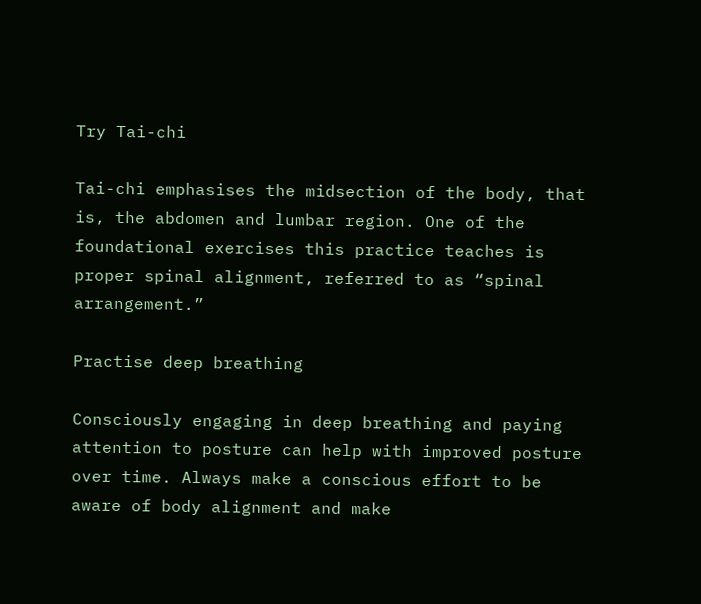Try Tai-chi

Tai-chi emphasises the midsection of the body, that is, the abdomen and lumbar region. One of the foundational exercises this practice teaches is proper spinal alignment, referred to as “spinal arrangement.”

Practise deep breathing

Consciously engaging in deep breathing and paying attention to posture can help with improved posture over time. Always make a conscious effort to be aware of body alignment and make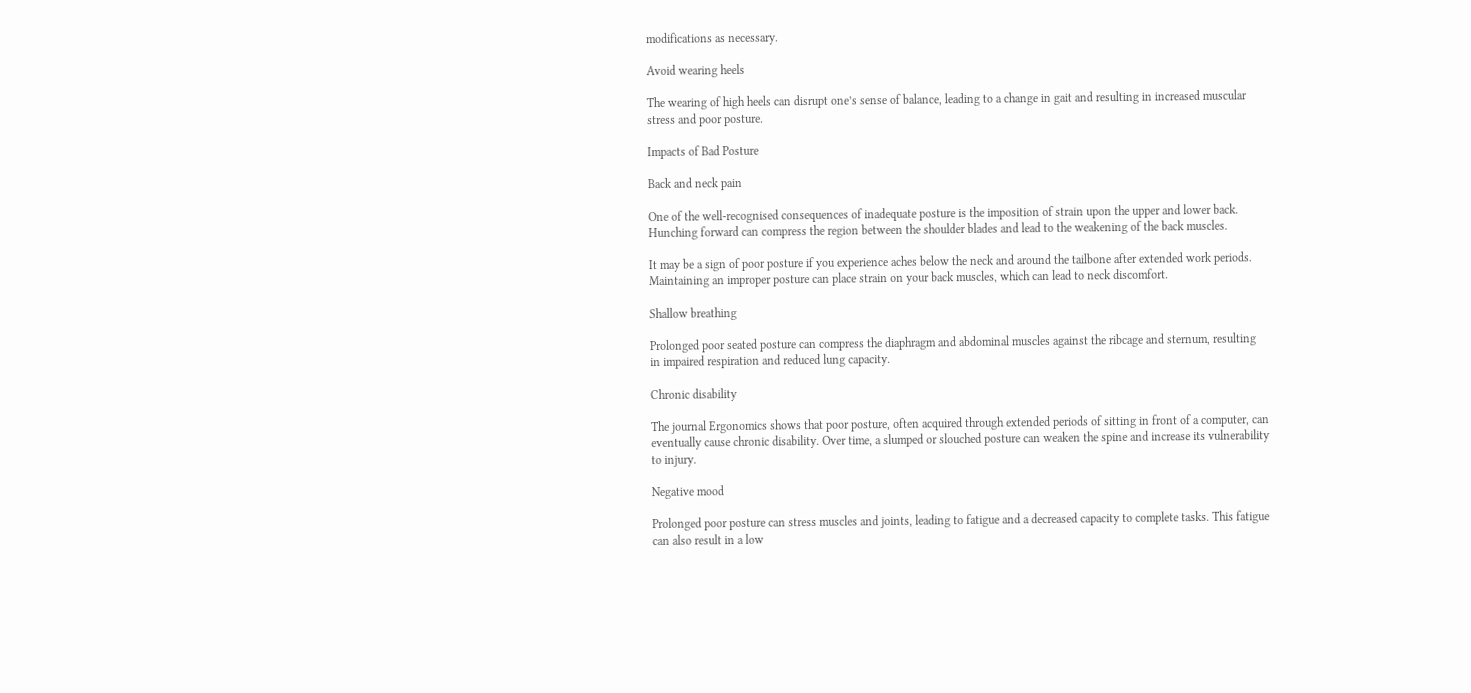modifications as necessary.

Avoid wearing heels

The wearing of high heels can disrupt one’s sense of balance, leading to a change in gait and resulting in increased muscular stress and poor posture.

Impacts of Bad Posture

Back and neck pain

One of the well-recognised consequences of inadequate posture is the imposition of strain upon the upper and lower back. Hunching forward can compress the region between the shoulder blades and lead to the weakening of the back muscles.

It may be a sign of poor posture if you experience aches below the neck and around the tailbone after extended work periods. Maintaining an improper posture can place strain on your back muscles, which can lead to neck discomfort.

Shallow breathing

Prolonged poor seated posture can compress the diaphragm and abdominal muscles against the ribcage and sternum, resulting in impaired respiration and reduced lung capacity.

Chronic disability

The journal Ergonomics shows that poor posture, often acquired through extended periods of sitting in front of a computer, can eventually cause chronic disability. Over time, a slumped or slouched posture can weaken the spine and increase its vulnerability to injury.

Negative mood

Prolonged poor posture can stress muscles and joints, leading to fatigue and a decreased capacity to complete tasks. This fatigue can also result in a low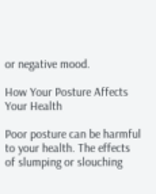or negative mood.

How Your Posture Affects Your Health

Poor posture can be harmful to your health. The effects of slumping or slouching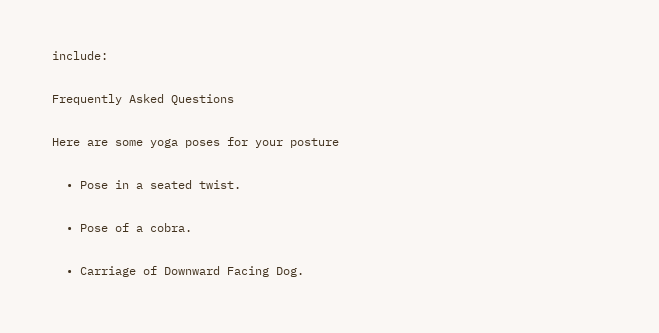include:

Frequently Asked Questions

Here are some yoga poses for your posture

  • Pose in a seated twist.

  • Pose of a cobra.

  • Carriage of Downward Facing Dog.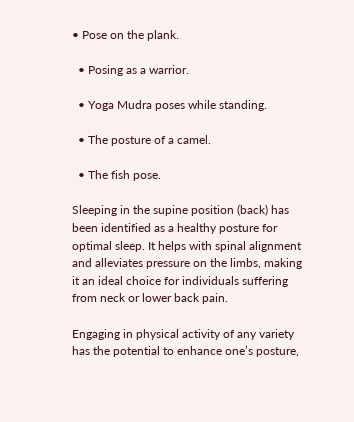• Pose on the plank.

  • Posing as a warrior.

  • Yoga Mudra poses while standing.

  • The posture of a camel.

  • The fish pose.

Sleeping in the supine position (back) has been identified as a healthy posture for optimal sleep. It helps with spinal alignment and alleviates pressure on the limbs, making it an ideal choice for individuals suffering from neck or lower back pain.

Engaging in physical activity of any variety has the potential to enhance one’s posture,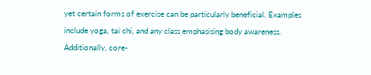yet certain forms of exercise can be particularly beneficial. Examples include yoga, tai chi, and any class emphasising body awareness. Additionally, core-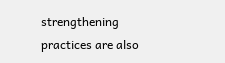strengthening practices are also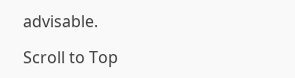advisable.

Scroll to Top